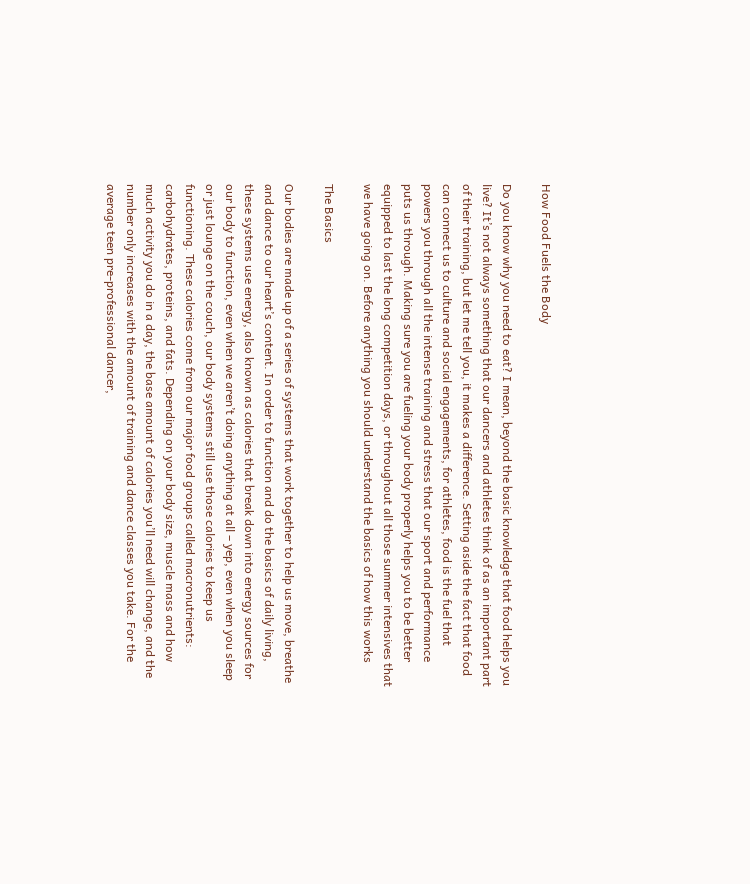How Food Fuels the Body

Do you know why you need to eat? I mean, beyond the basic knowledge that food helps you live? It’s not always something that our dancers and athletes think of as an important part of their training, but let me tell you, it makes a difference. Setting aside the fact that food can connect us to culture and social engagements, for athletes, food is the fuel that powers you through all the intense training and stress that our sport and performance puts us through. Making sure you are fueling your body properly helps you to be better equipped to last the long competition days, or throughout all those summer intensives that we have going on. Before anything you should understand the basics of how this works

The Basics

Our bodies are made up of a series of systems that work together to help us move, breathe and dance to our heart’s content. In order to function and do the basics of daily living, these systems use energy, also known as calories that break down into energy sources for our body to function, even when we aren’t doing anything at all – yep, even when you sleep or just lounge on the couch, our body systems still use those calories to keep us functioning. These calories come from our major food groups called macronutrients: carbohydrates, proteins, and fats. Depending on your body size, muscle mass and how much activity you do in a day, the base amount of calories you’ll need will change, and the number only increases with the amount of training and dance classes you take. For the average teen pre-professional dancer,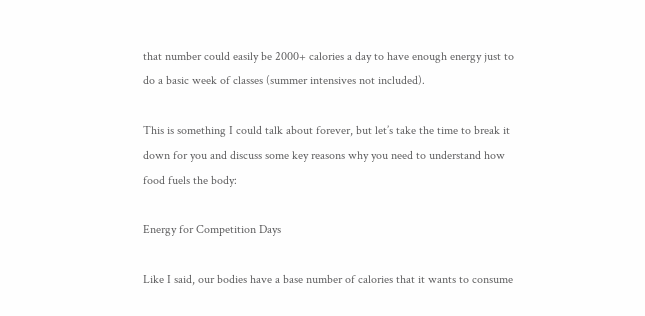that number could easily be 2000+ calories a day to have enough energy just to do a basic week of classes (summer intensives not included).

This is something I could talk about forever, but let’s take the time to break it down for you and discuss some key reasons why you need to understand how food fuels the body:

Energy for Competition Days

Like I said, our bodies have a base number of calories that it wants to consume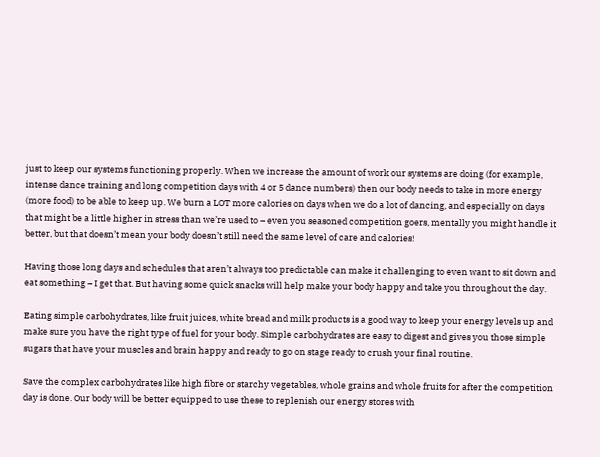just to keep our systems functioning properly. When we increase the amount of work our systems are doing (for example, intense dance training and long competition days with 4 or 5 dance numbers) then our body needs to take in more energy (more food) to be able to keep up. We burn a LOT more calories on days when we do a lot of dancing, and especially on days that might be a little higher in stress than we’re used to – even you seasoned competition goers, mentally you might handle it better, but that doesn’t mean your body doesn’t still need the same level of care and calories!

Having those long days and schedules that aren’t always too predictable can make it challenging to even want to sit down and eat something – I get that. But having some quick snacks will help make your body happy and take you throughout the day.

Eating simple carbohydrates, like fruit juices, white bread and milk products is a good way to keep your energy levels up and make sure you have the right type of fuel for your body. Simple carbohydrates are easy to digest and gives you those simple sugars that have your muscles and brain happy and ready to go on stage ready to crush your final routine.

Save the complex carbohydrates like high fibre or starchy vegetables, whole grains and whole fruits for after the competition day is done. Our body will be better equipped to use these to replenish our energy stores with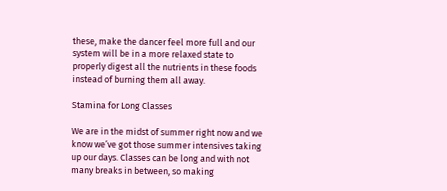these, make the dancer feel more full and our system will be in a more relaxed state to properly digest all the nutrients in these foods instead of burning them all away.

Stamina for Long Classes

We are in the midst of summer right now and we know we’ve got those summer intensives taking up our days. Classes can be long and with not many breaks in between, so making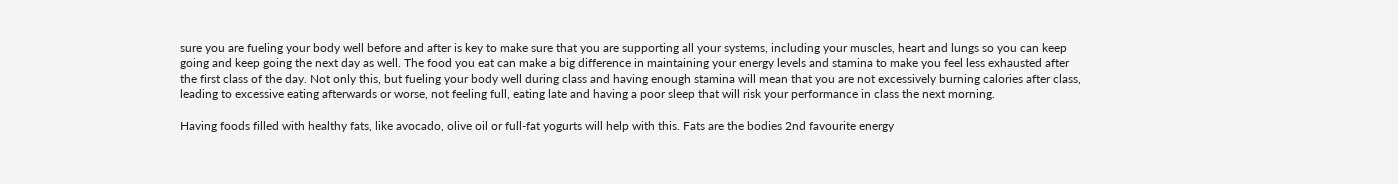sure you are fueling your body well before and after is key to make sure that you are supporting all your systems, including your muscles, heart and lungs so you can keep going and keep going the next day as well. The food you eat can make a big difference in maintaining your energy levels and stamina to make you feel less exhausted after the first class of the day. Not only this, but fueling your body well during class and having enough stamina will mean that you are not excessively burning calories after class, leading to excessive eating afterwards or worse, not feeling full, eating late and having a poor sleep that will risk your performance in class the next morning.

Having foods filled with healthy fats, like avocado, olive oil or full-fat yogurts will help with this. Fats are the bodies 2nd favourite energy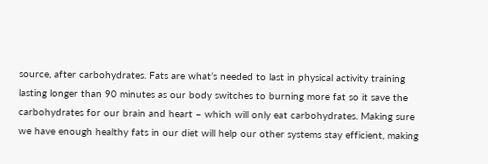source, after carbohydrates. Fats are what’s needed to last in physical activity training lasting longer than 90 minutes as our body switches to burning more fat so it save the carbohydrates for our brain and heart – which will only eat carbohydrates. Making sure we have enough healthy fats in our diet will help our other systems stay efficient, making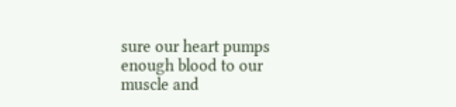sure our heart pumps enough blood to our muscle and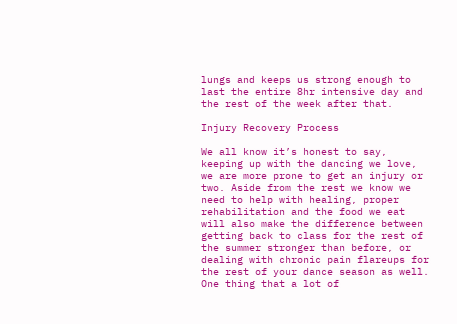lungs and keeps us strong enough to last the entire 8hr intensive day and the rest of the week after that.

Injury Recovery Process

We all know it’s honest to say, keeping up with the dancing we love, we are more prone to get an injury or two. Aside from the rest we know we need to help with healing, proper rehabilitation and the food we eat will also make the difference between getting back to class for the rest of the summer stronger than before, or dealing with chronic pain flareups for the rest of your dance season as well. One thing that a lot of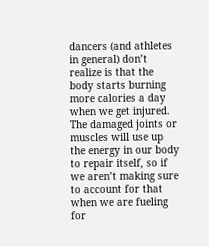dancers (and athletes in general) don’t realize is that the body starts burning more calories a day when we get injured. The damaged joints or muscles will use up the energy in our body to repair itself, so if we aren’t making sure to account for that when we are fueling for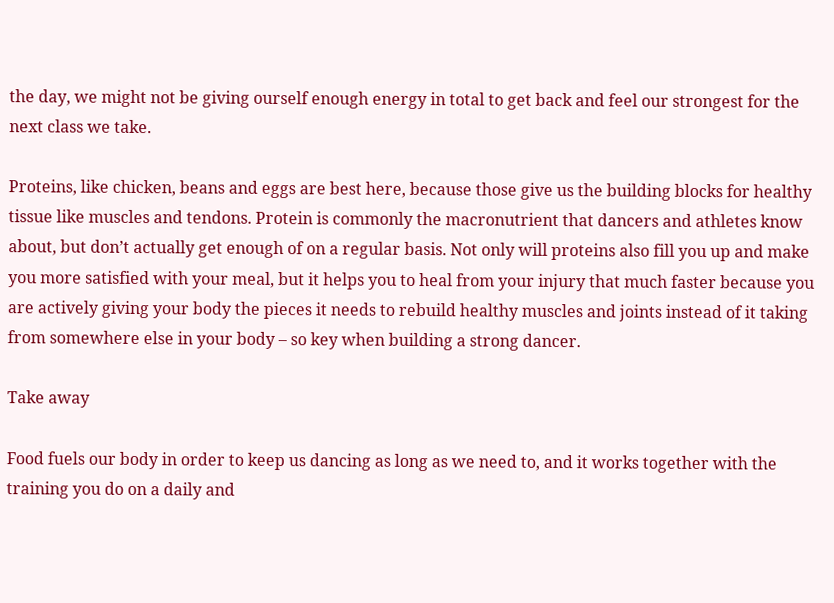the day, we might not be giving ourself enough energy in total to get back and feel our strongest for the next class we take.

Proteins, like chicken, beans and eggs are best here, because those give us the building blocks for healthy tissue like muscles and tendons. Protein is commonly the macronutrient that dancers and athletes know about, but don’t actually get enough of on a regular basis. Not only will proteins also fill you up and make you more satisfied with your meal, but it helps you to heal from your injury that much faster because you are actively giving your body the pieces it needs to rebuild healthy muscles and joints instead of it taking from somewhere else in your body – so key when building a strong dancer.

Take away

Food fuels our body in order to keep us dancing as long as we need to, and it works together with the training you do on a daily and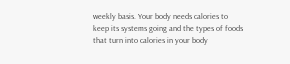weekly basis. Your body needs calories to keep its systems going and the types of foods that turn into calories in your body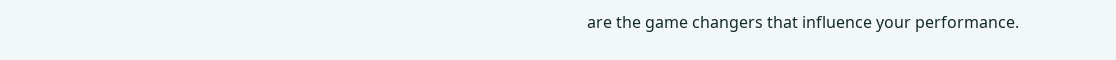are the game changers that influence your performance.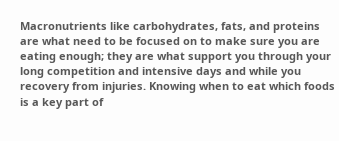Macronutrients like carbohydrates, fats, and proteins are what need to be focused on to make sure you are eating enough; they are what support you through your long competition and intensive days and while you recovery from injuries. Knowing when to eat which foods is a key part of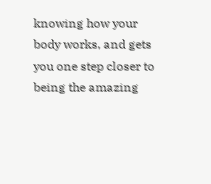knowing how your body works, and gets you one step closer to being the amazing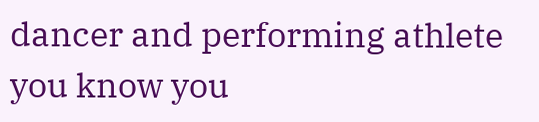dancer and performing athlete you know you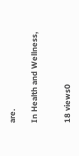are.

In Health and Wellness,


18 views0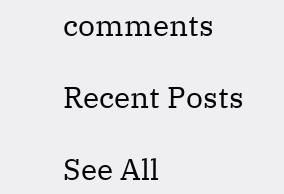comments

Recent Posts

See All